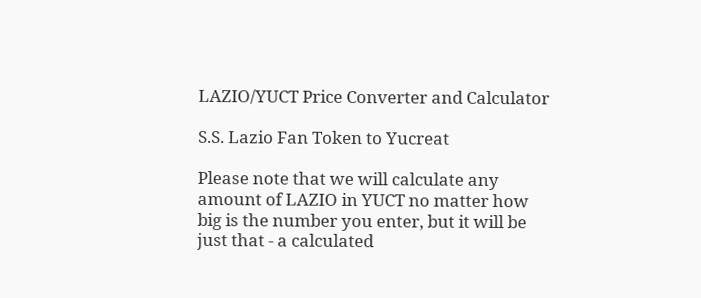LAZIO/YUCT Price Converter and Calculator

S.S. Lazio Fan Token to Yucreat

Please note that we will calculate any amount of LAZIO in YUCT no matter how big is the number you enter, but it will be just that - a calculated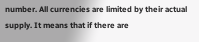number. All currencies are limited by their actual supply. It means that if there are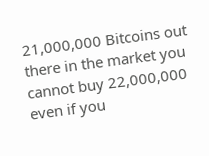21,000,000 Bitcoins out there in the market you cannot buy 22,000,000 even if you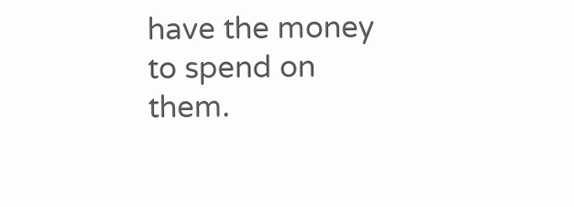have the money to spend on them.